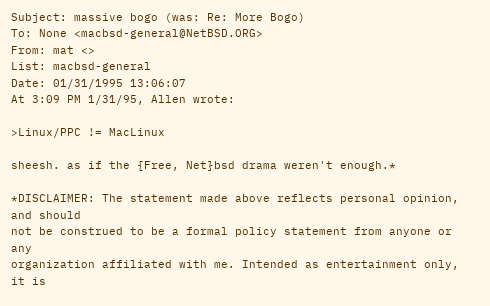Subject: massive bogo (was: Re: More Bogo)
To: None <macbsd-general@NetBSD.ORG>
From: mat <>
List: macbsd-general
Date: 01/31/1995 13:06:07
At 3:09 PM 1/31/95, Allen wrote:

>Linux/PPC != MacLinux

sheesh. as if the {Free, Net}bsd drama weren't enough.*

*DISCLAIMER: The statement made above reflects personal opinion, and should
not be construed to be a formal policy statement from anyone or any
organization affiliated with me. Intended as entertainment only, it is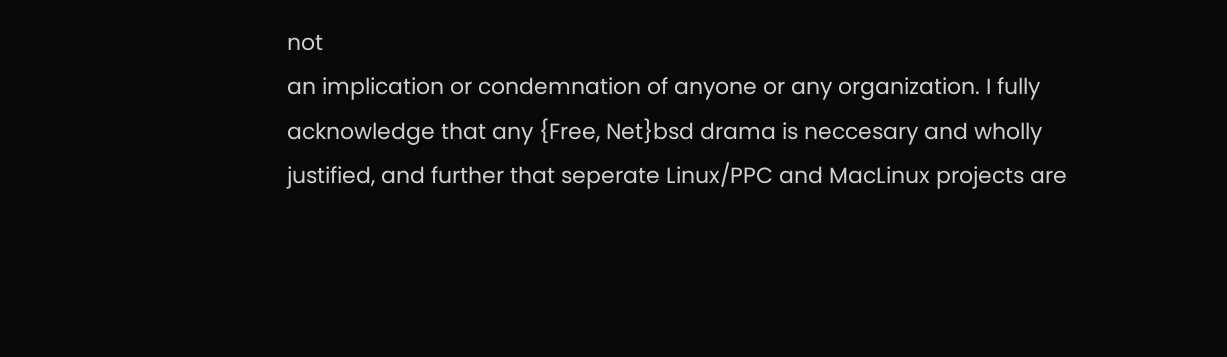not
an implication or condemnation of anyone or any organization. I fully
acknowledge that any {Free, Net}bsd drama is neccesary and wholly
justified, and further that seperate Linux/PPC and MacLinux projects are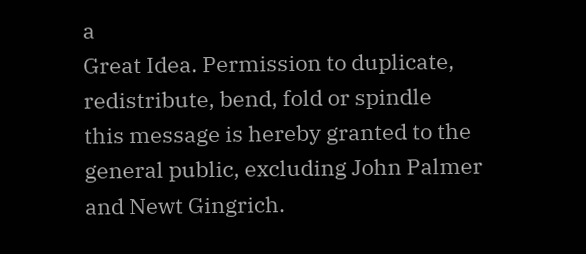a
Great Idea. Permission to duplicate, redistribute, bend, fold or spindle
this message is hereby granted to the general public, excluding John Palmer
and Newt Gingrich.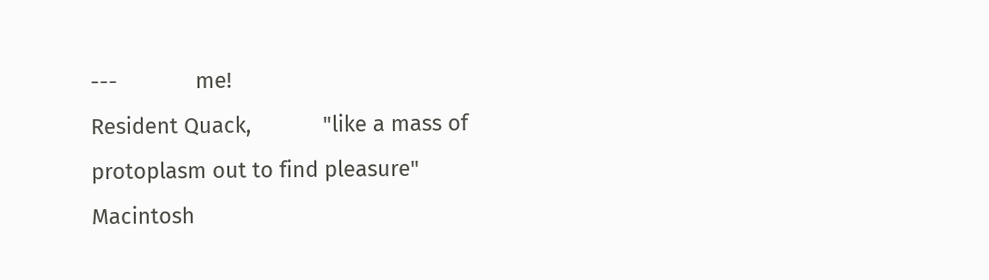---             me!
Resident Quack,            "like a mass of protoplasm out to find pleasure"
Macintosh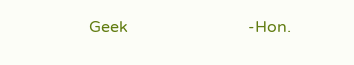Geek                              -Hon.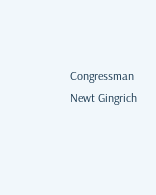Congressman Newt Gingrich